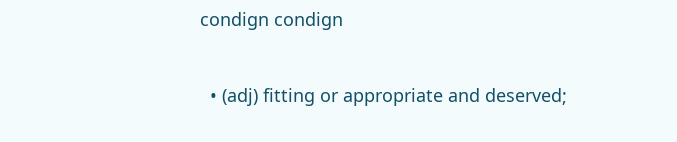condign condign


  • (adj) fitting or appropriate and deserved;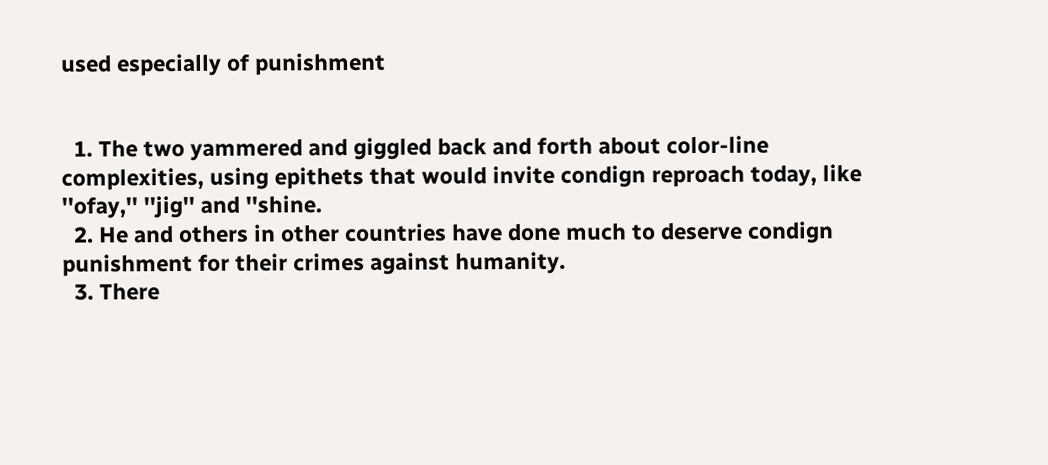used especially of punishment


  1. The two yammered and giggled back and forth about color-line complexities, using epithets that would invite condign reproach today, like ''ofay,'' ''jig'' and ''shine.
  2. He and others in other countries have done much to deserve condign punishment for their crimes against humanity.
  3. There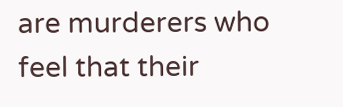are murderers who feel that their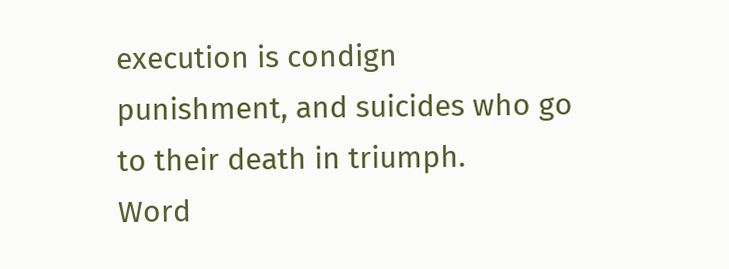execution is condign punishment, and suicides who go to their death in triumph.
Word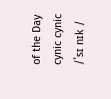of the Day
cynic cynic
/ˈsɪ nɪk /